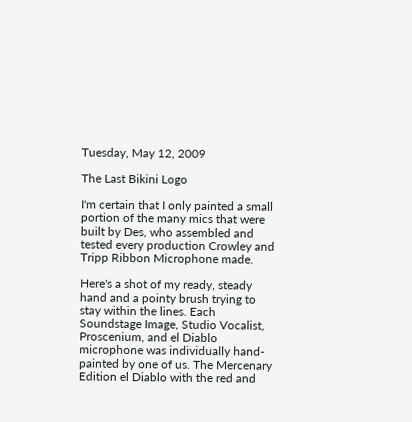Tuesday, May 12, 2009

The Last Bikini Logo

I'm certain that I only painted a small portion of the many mics that were built by Des, who assembled and tested every production Crowley and Tripp Ribbon Microphone made.

Here's a shot of my ready, steady hand and a pointy brush trying to stay within the lines. Each Soundstage Image, Studio Vocalist, Proscenium, and el Diablo microphone was individually hand-painted by one of us. The Mercenary Edition el Diablo with the red and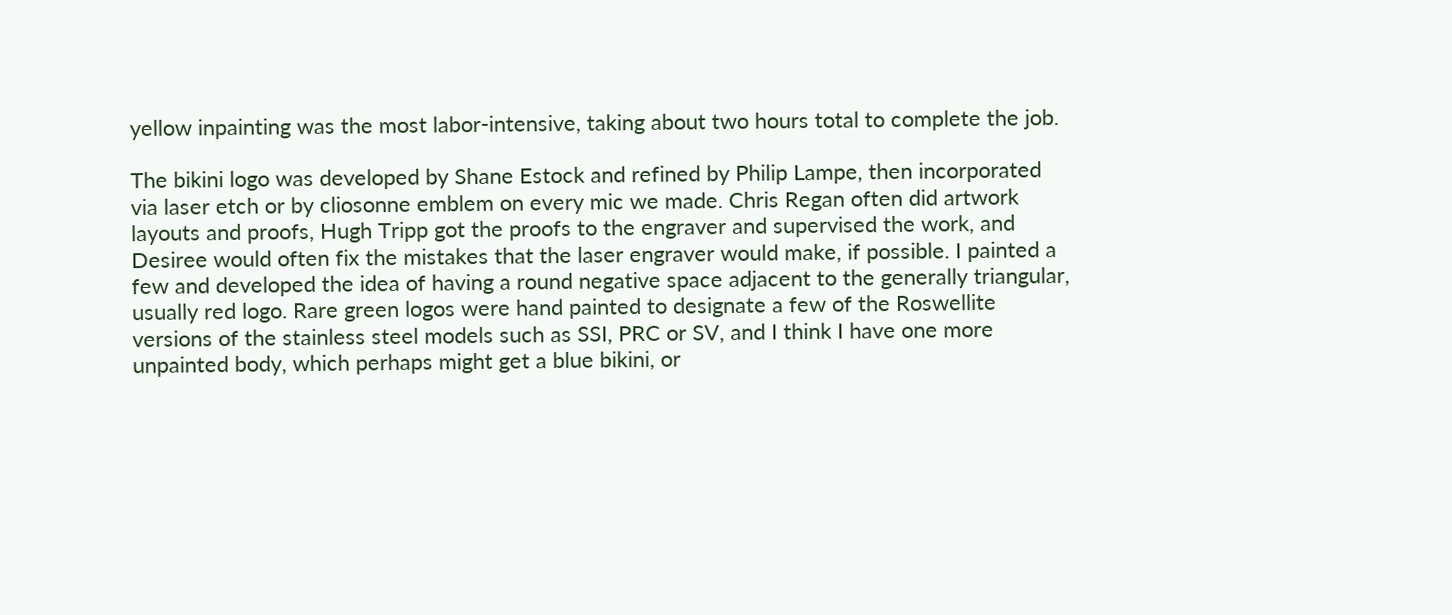yellow inpainting was the most labor-intensive, taking about two hours total to complete the job.

The bikini logo was developed by Shane Estock and refined by Philip Lampe, then incorporated via laser etch or by cliosonne emblem on every mic we made. Chris Regan often did artwork layouts and proofs, Hugh Tripp got the proofs to the engraver and supervised the work, and Desiree would often fix the mistakes that the laser engraver would make, if possible. I painted a few and developed the idea of having a round negative space adjacent to the generally triangular, usually red logo. Rare green logos were hand painted to designate a few of the Roswellite versions of the stainless steel models such as SSI, PRC or SV, and I think I have one more unpainted body, which perhaps might get a blue bikini, or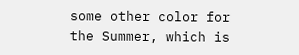some other color for the Summer, which is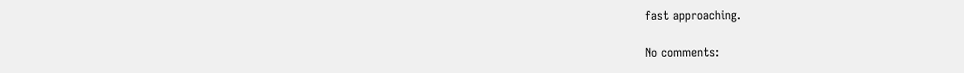fast approaching.

No comments: